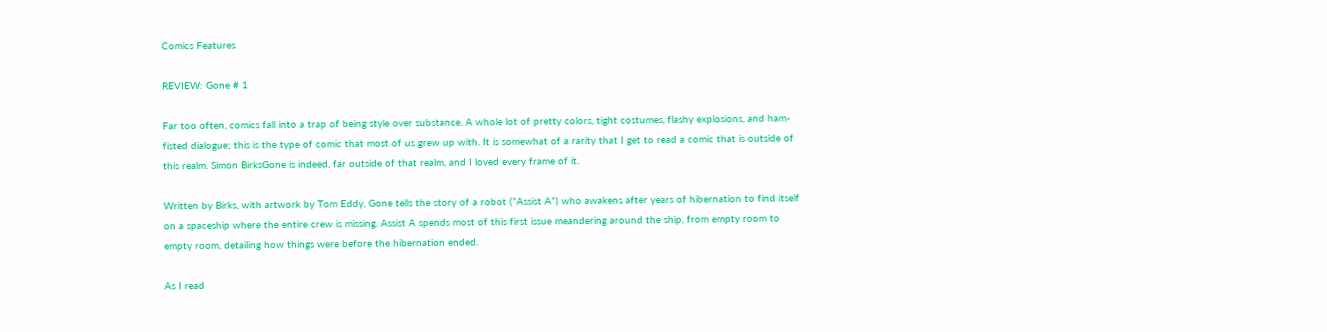Comics Features

REVIEW: Gone # 1

Far too often, comics fall into a trap of being style over substance. A whole lot of pretty colors, tight costumes, flashy explosions, and ham-fisted dialogue; this is the type of comic that most of us grew up with. It is somewhat of a rarity that I get to read a comic that is outside of this realm. Simon BirksGone is indeed, far outside of that realm, and I loved every frame of it.

Written by Birks, with artwork by Tom Eddy, Gone tells the story of a robot (“Assist A”) who awakens after years of hibernation to find itself on a spaceship where the entire crew is missing. Assist A spends most of this first issue meandering around the ship, from empty room to empty room, detailing how things were before the hibernation ended.

As I read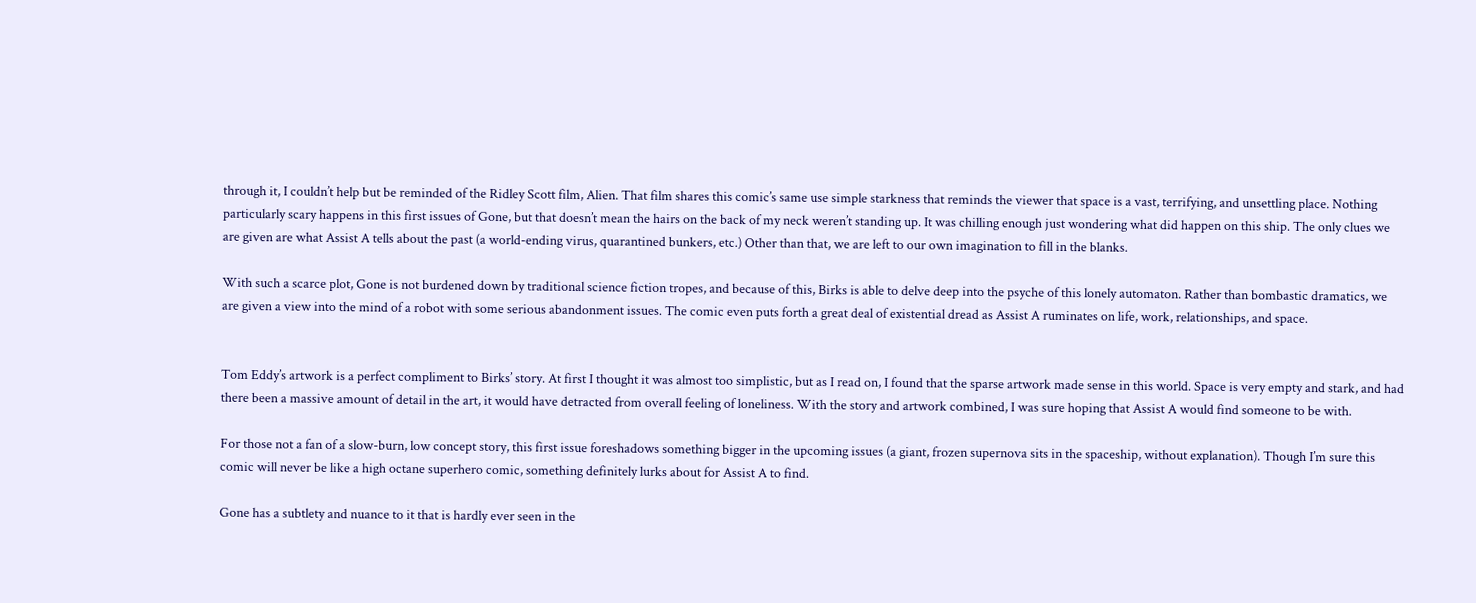through it, I couldn’t help but be reminded of the Ridley Scott film, Alien. That film shares this comic’s same use simple starkness that reminds the viewer that space is a vast, terrifying, and unsettling place. Nothing particularly scary happens in this first issues of Gone, but that doesn’t mean the hairs on the back of my neck weren’t standing up. It was chilling enough just wondering what did happen on this ship. The only clues we are given are what Assist A tells about the past (a world-ending virus, quarantined bunkers, etc.) Other than that, we are left to our own imagination to fill in the blanks.

With such a scarce plot, Gone is not burdened down by traditional science fiction tropes, and because of this, Birks is able to delve deep into the psyche of this lonely automaton. Rather than bombastic dramatics, we are given a view into the mind of a robot with some serious abandonment issues. The comic even puts forth a great deal of existential dread as Assist A ruminates on life, work, relationships, and space.


Tom Eddy’s artwork is a perfect compliment to Birks’ story. At first I thought it was almost too simplistic, but as I read on, I found that the sparse artwork made sense in this world. Space is very empty and stark, and had there been a massive amount of detail in the art, it would have detracted from overall feeling of loneliness. With the story and artwork combined, I was sure hoping that Assist A would find someone to be with.

For those not a fan of a slow-burn, low concept story, this first issue foreshadows something bigger in the upcoming issues (a giant, frozen supernova sits in the spaceship, without explanation). Though I’m sure this comic will never be like a high octane superhero comic, something definitely lurks about for Assist A to find.

Gone has a subtlety and nuance to it that is hardly ever seen in the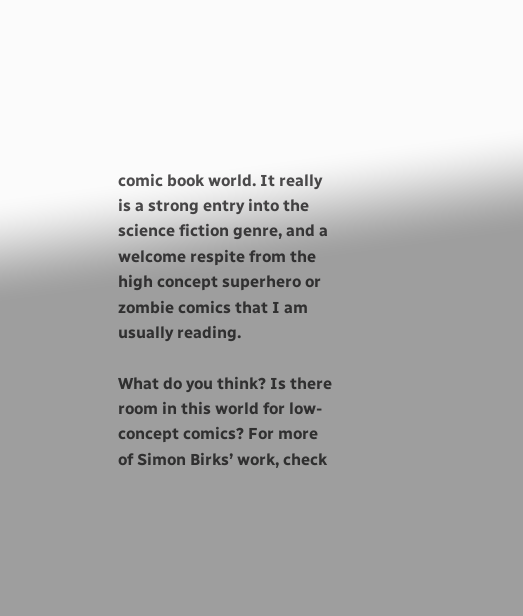comic book world. It really is a strong entry into the science fiction genre, and a welcome respite from the high concept superhero or zombie comics that I am usually reading.

What do you think? Is there room in this world for low-concept comics? For more of Simon Birks’ work, check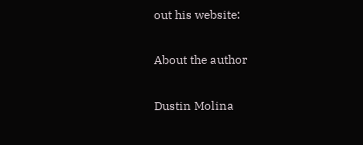out his website:

About the author

Dustin Molina